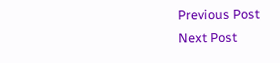Previous Post
Next Post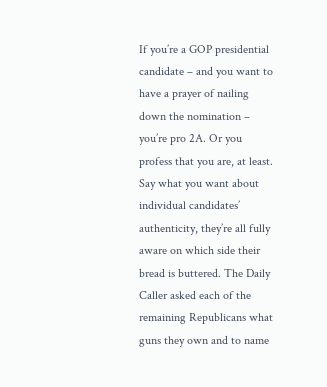If you’re a GOP presidential candidate – and you want to have a prayer of nailing down the nomination – you’re pro 2A. Or you profess that you are, at least. Say what you want about individual candidates’ authenticity, they’re all fully aware on which side their bread is buttered. The Daily Caller asked each of the remaining Republicans what guns they own and to name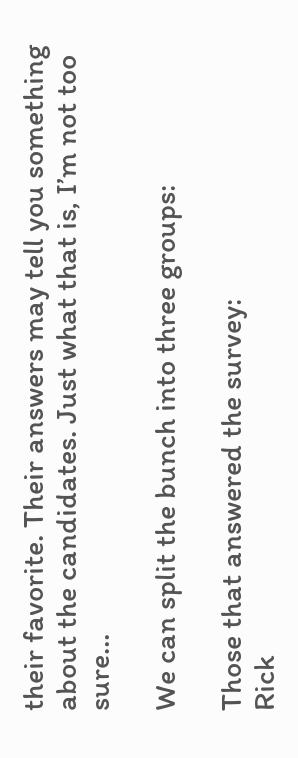their favorite. Their answers may tell you something about the candidates. Just what that is, I’m not too sure…

We can split the bunch into three groups:

Those that answered the survey:
Rick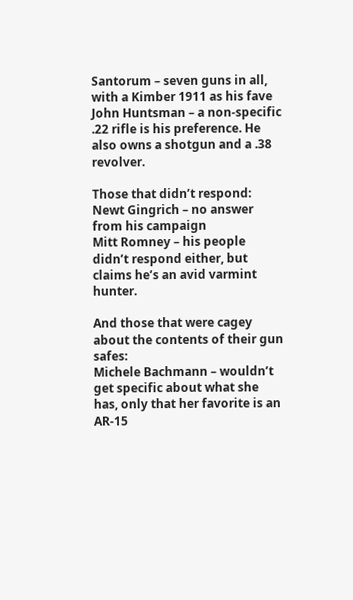Santorum – seven guns in all, with a Kimber 1911 as his fave
John Huntsman – a non-specific .22 rifle is his preference. He also owns a shotgun and a .38 revolver.

Those that didn’t respond:
Newt Gingrich – no answer from his campaign
Mitt Romney – his people didn’t respond either, but claims he’s an avid varmint hunter.

And those that were cagey about the contents of their gun safes:
Michele Bachmann – wouldn’t get specific about what she has, only that her favorite is an AR-15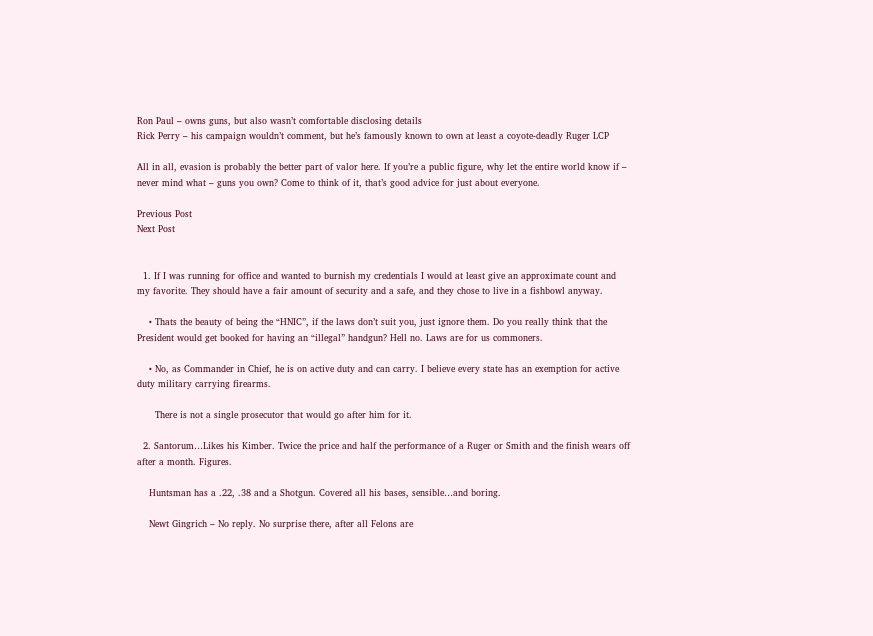Ron Paul – owns guns, but also wasn’t comfortable disclosing details
Rick Perry – his campaign wouldn’t comment, but he’s famously known to own at least a coyote-deadly Ruger LCP

All in all, evasion is probably the better part of valor here. If you’re a public figure, why let the entire world know if – never mind what – guns you own? Come to think of it, that’s good advice for just about everyone.

Previous Post
Next Post


  1. If I was running for office and wanted to burnish my credentials I would at least give an approximate count and my favorite. They should have a fair amount of security and a safe, and they chose to live in a fishbowl anyway.

    • Thats the beauty of being the “HNIC”, if the laws don’t suit you, just ignore them. Do you really think that the President would get booked for having an “illegal” handgun? Hell no. Laws are for us commoners.

    • No, as Commander in Chief, he is on active duty and can carry. I believe every state has an exemption for active duty military carrying firearms.

      There is not a single prosecutor that would go after him for it.

  2. Santorum…Likes his Kimber. Twice the price and half the performance of a Ruger or Smith and the finish wears off after a month. Figures.

    Huntsman has a .22, .38 and a Shotgun. Covered all his bases, sensible…and boring.

    Newt Gingrich – No reply. No surprise there, after all Felons are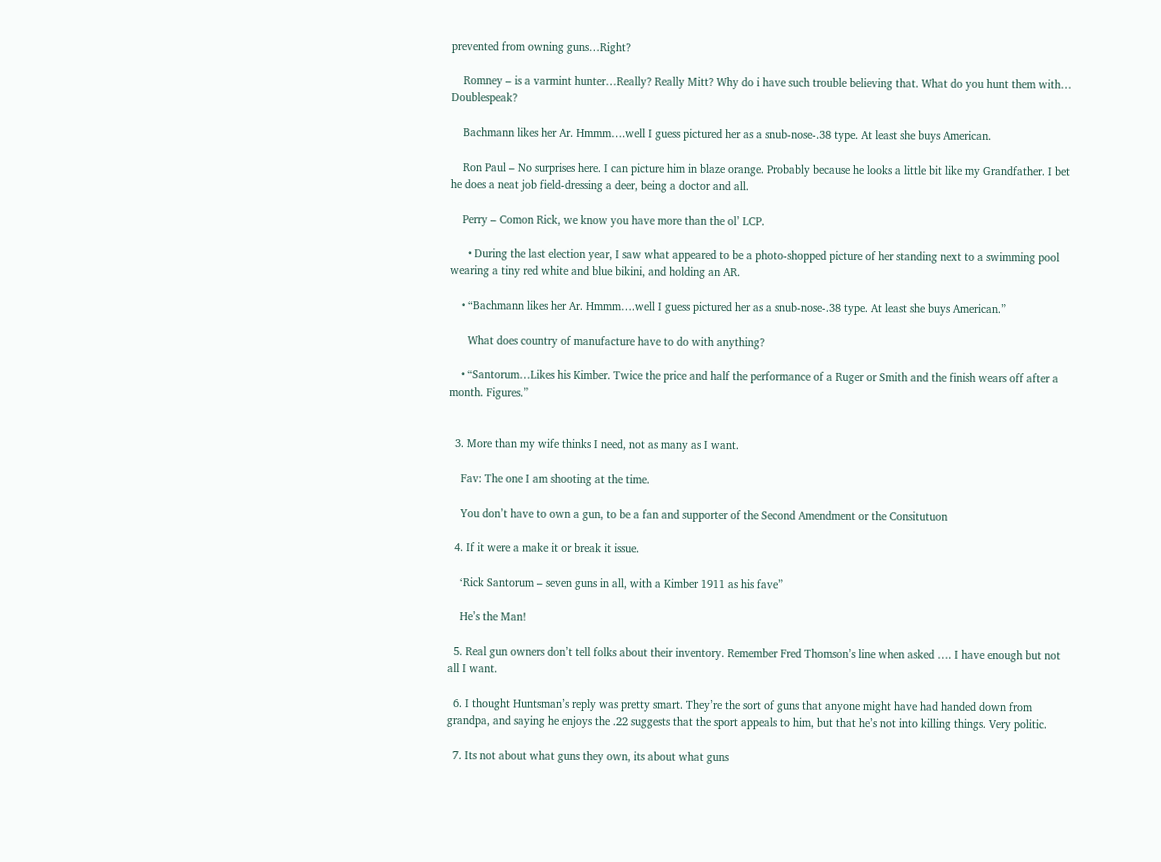prevented from owning guns…Right?

    Romney – is a varmint hunter…Really? Really Mitt? Why do i have such trouble believing that. What do you hunt them with… Doublespeak?

    Bachmann likes her Ar. Hmmm….well I guess pictured her as a snub-nose-.38 type. At least she buys American.

    Ron Paul – No surprises here. I can picture him in blaze orange. Probably because he looks a little bit like my Grandfather. I bet he does a neat job field-dressing a deer, being a doctor and all.

    Perry – Comon Rick, we know you have more than the ol’ LCP.

      • During the last election year, I saw what appeared to be a photo-shopped picture of her standing next to a swimming pool wearing a tiny red white and blue bikini, and holding an AR.

    • “Bachmann likes her Ar. Hmmm….well I guess pictured her as a snub-nose-.38 type. At least she buys American.”

      What does country of manufacture have to do with anything?

    • “Santorum…Likes his Kimber. Twice the price and half the performance of a Ruger or Smith and the finish wears off after a month. Figures.”


  3. More than my wife thinks I need, not as many as I want.

    Fav: The one I am shooting at the time.

    You don’t have to own a gun, to be a fan and supporter of the Second Amendment or the Consitutuon

  4. If it were a make it or break it issue.

    ‘Rick Santorum – seven guns in all, with a Kimber 1911 as his fave”

    He’s the Man!

  5. Real gun owners don’t tell folks about their inventory. Remember Fred Thomson’s line when asked …. I have enough but not all I want.

  6. I thought Huntsman’s reply was pretty smart. They’re the sort of guns that anyone might have had handed down from grandpa, and saying he enjoys the .22 suggests that the sport appeals to him, but that he’s not into killing things. Very politic.

  7. Its not about what guns they own, its about what guns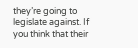they’re going to legislate against. If you think that their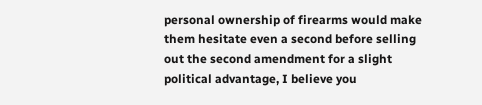personal ownership of firearms would make them hesitate even a second before selling out the second amendment for a slight political advantage, I believe you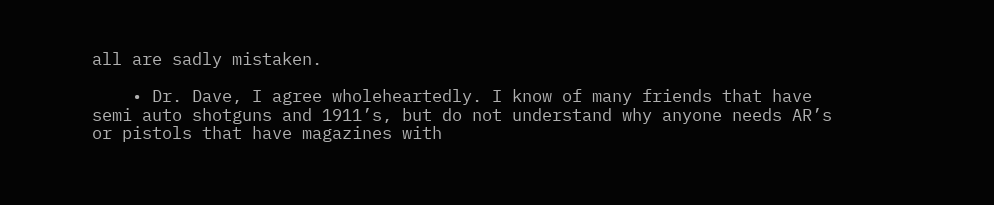all are sadly mistaken.

    • Dr. Dave, I agree wholeheartedly. I know of many friends that have semi auto shotguns and 1911’s, but do not understand why anyone needs AR’s or pistols that have magazines with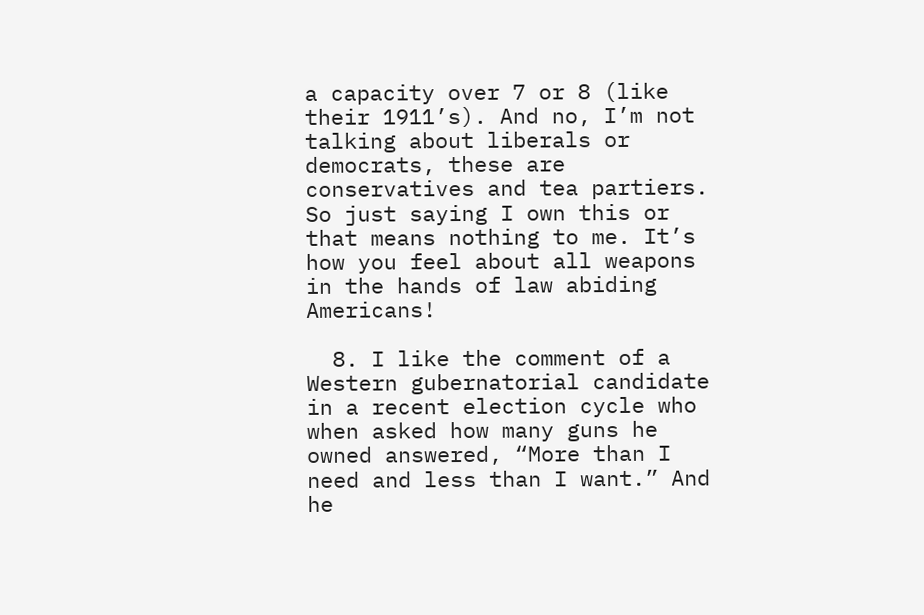a capacity over 7 or 8 (like their 1911’s). And no, I’m not talking about liberals or democrats, these are conservatives and tea partiers. So just saying I own this or that means nothing to me. It’s how you feel about all weapons in the hands of law abiding Americans!

  8. I like the comment of a Western gubernatorial candidate in a recent election cycle who when asked how many guns he owned answered, “More than I need and less than I want.” And he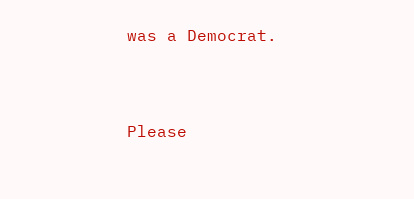was a Democrat.


Please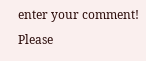enter your comment!
Please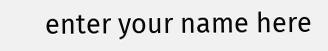enter your name here